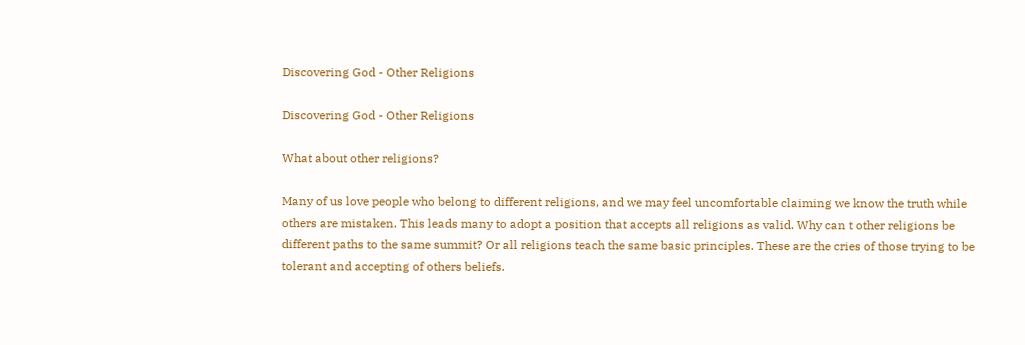Discovering God - Other Religions

Discovering God - Other Religions

What about other religions?

Many of us love people who belong to different religions, and we may feel uncomfortable claiming we know the truth while others are mistaken. This leads many to adopt a position that accepts all religions as valid. Why can t other religions be different paths to the same summit? Or all religions teach the same basic principles. These are the cries of those trying to be tolerant and accepting of others beliefs.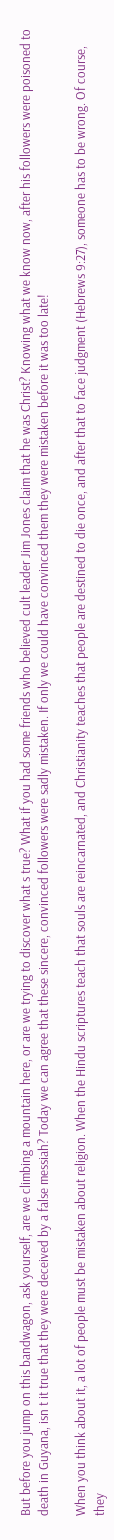But before you jump on this bandwagon, ask yourself, are we climbing a mountain here, or are we trying to discover what s true? What if you had some friends who believed cult leader Jim Jones claim that he was Christ? Knowing what we know now, after his followers were poisoned to death in Guyana, isn t it true that they were deceived by a false messiah? Today we can agree that these sincere, convinced followers were sadly mistaken. If only we could have convinced them they were mistaken before it was too late!

When you think about it, a lot of people must be mistaken about religion. When the Hindu scriptures teach that souls are reincarnated, and Christianity teaches that people are destined to die once, and after that to face judgment (Hebrews 9:27), someone has to be wrong. Of course, they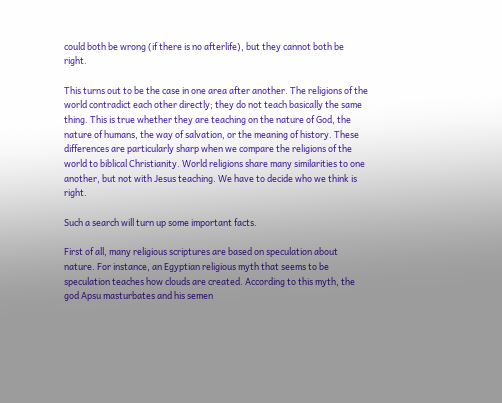could both be wrong (if there is no afterlife), but they cannot both be right.

This turns out to be the case in one area after another. The religions of the world contradict each other directly; they do not teach basically the same thing. This is true whether they are teaching on the nature of God, the nature of humans, the way of salvation, or the meaning of history. These differences are particularly sharp when we compare the religions of the world to biblical Christianity. World religions share many similarities to one another, but not with Jesus teaching. We have to decide who we think is right.

Such a search will turn up some important facts.

First of all, many religious scriptures are based on speculation about nature. For instance, an Egyptian religious myth that seems to be speculation teaches how clouds are created. According to this myth, the god Apsu masturbates and his semen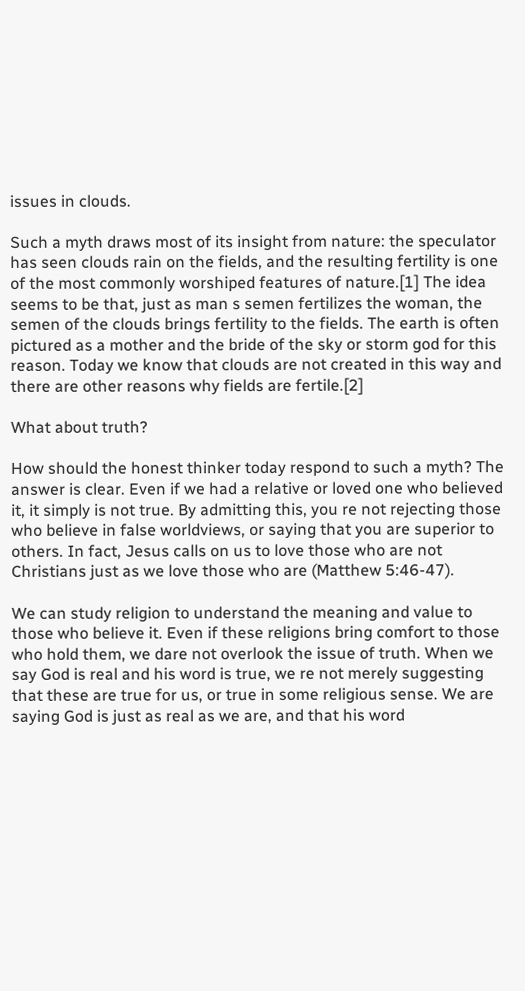issues in clouds.

Such a myth draws most of its insight from nature: the speculator has seen clouds rain on the fields, and the resulting fertility is one of the most commonly worshiped features of nature.[1] The idea seems to be that, just as man s semen fertilizes the woman, the semen of the clouds brings fertility to the fields. The earth is often pictured as a mother and the bride of the sky or storm god for this reason. Today we know that clouds are not created in this way and there are other reasons why fields are fertile.[2]

What about truth?

How should the honest thinker today respond to such a myth? The answer is clear. Even if we had a relative or loved one who believed it, it simply is not true. By admitting this, you re not rejecting those who believe in false worldviews, or saying that you are superior to others. In fact, Jesus calls on us to love those who are not Christians just as we love those who are (Matthew 5:46-47).

We can study religion to understand the meaning and value to those who believe it. Even if these religions bring comfort to those who hold them, we dare not overlook the issue of truth. When we say God is real and his word is true, we re not merely suggesting that these are true for us, or true in some religious sense. We are saying God is just as real as we are, and that his word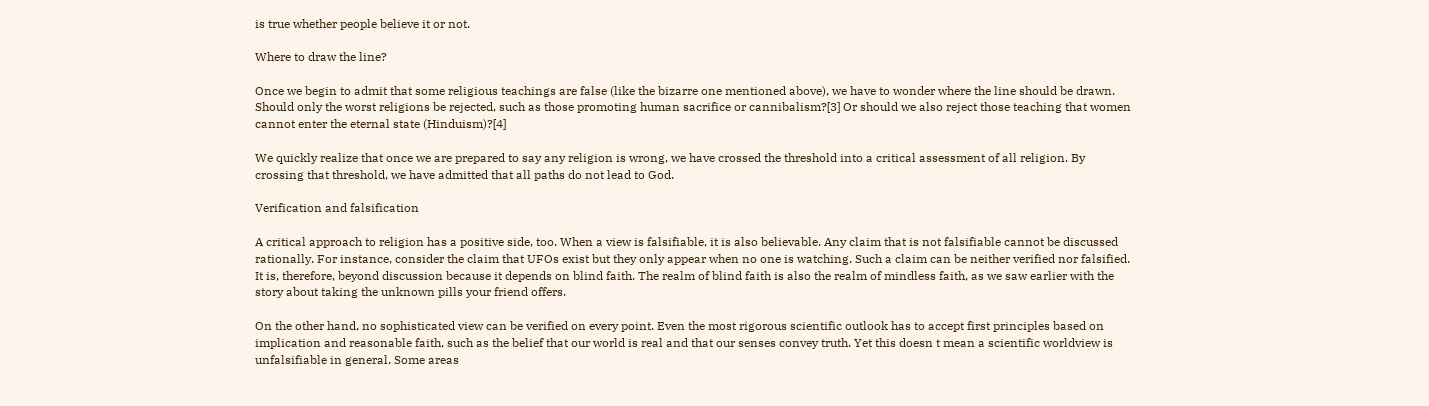is true whether people believe it or not.

Where to draw the line?

Once we begin to admit that some religious teachings are false (like the bizarre one mentioned above), we have to wonder where the line should be drawn. Should only the worst religions be rejected, such as those promoting human sacrifice or cannibalism?[3] Or should we also reject those teaching that women cannot enter the eternal state (Hinduism)?[4]

We quickly realize that once we are prepared to say any religion is wrong, we have crossed the threshold into a critical assessment of all religion. By crossing that threshold, we have admitted that all paths do not lead to God.

Verification and falsification

A critical approach to religion has a positive side, too. When a view is falsifiable, it is also believable. Any claim that is not falsifiable cannot be discussed rationally. For instance, consider the claim that UFOs exist but they only appear when no one is watching. Such a claim can be neither verified nor falsified. It is, therefore, beyond discussion because it depends on blind faith. The realm of blind faith is also the realm of mindless faith, as we saw earlier with the story about taking the unknown pills your friend offers.

On the other hand, no sophisticated view can be verified on every point. Even the most rigorous scientific outlook has to accept first principles based on implication and reasonable faith, such as the belief that our world is real and that our senses convey truth. Yet this doesn t mean a scientific worldview is unfalsifiable in general. Some areas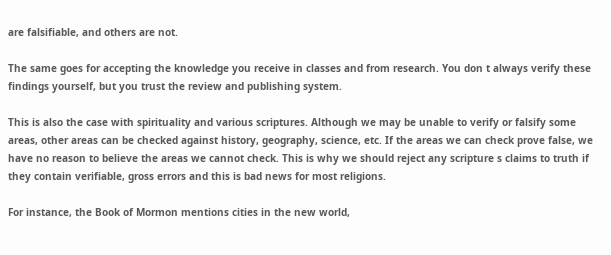are falsifiable, and others are not.

The same goes for accepting the knowledge you receive in classes and from research. You don t always verify these findings yourself, but you trust the review and publishing system.

This is also the case with spirituality and various scriptures. Although we may be unable to verify or falsify some areas, other areas can be checked against history, geography, science, etc. If the areas we can check prove false, we have no reason to believe the areas we cannot check. This is why we should reject any scripture s claims to truth if they contain verifiable, gross errors and this is bad news for most religions.

For instance, the Book of Mormon mentions cities in the new world,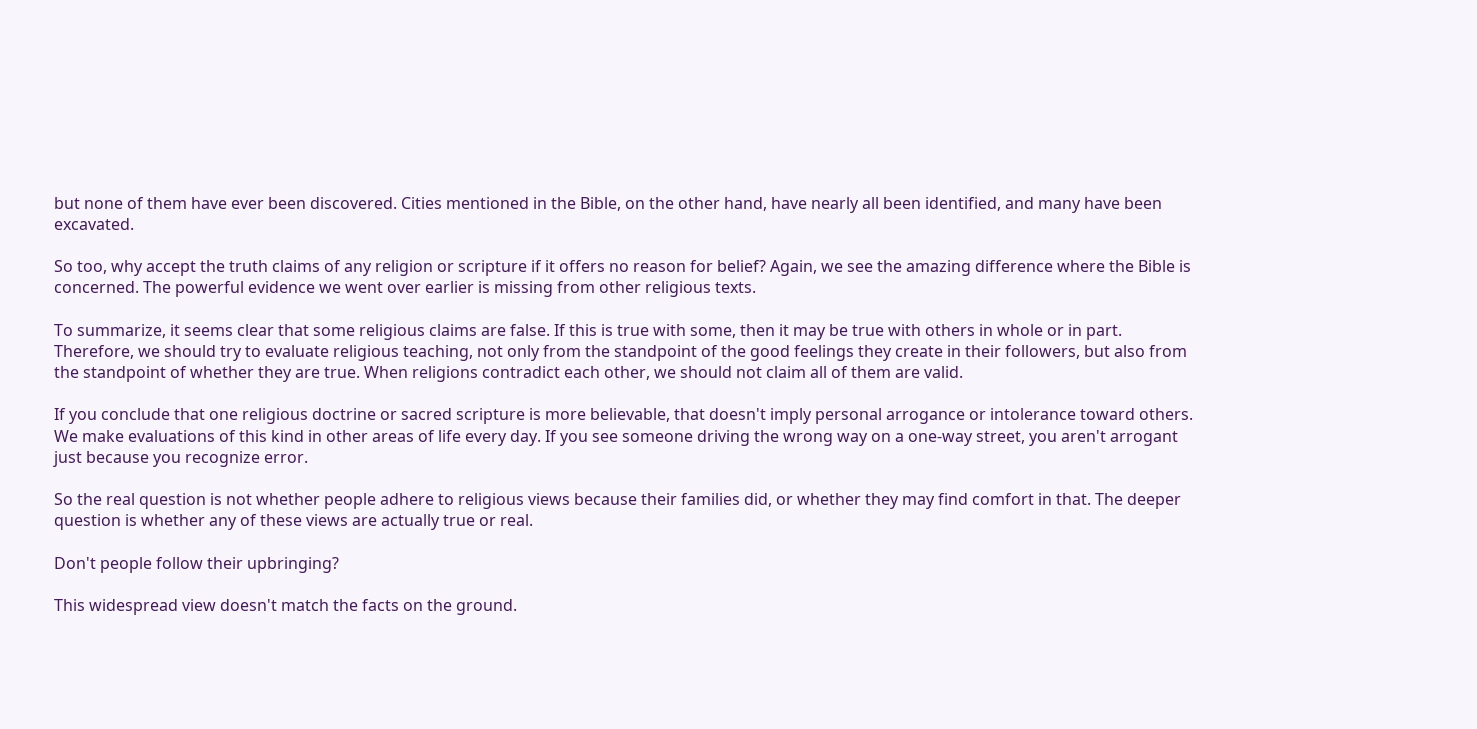but none of them have ever been discovered. Cities mentioned in the Bible, on the other hand, have nearly all been identified, and many have been excavated.

So too, why accept the truth claims of any religion or scripture if it offers no reason for belief? Again, we see the amazing difference where the Bible is concerned. The powerful evidence we went over earlier is missing from other religious texts.

To summarize, it seems clear that some religious claims are false. If this is true with some, then it may be true with others in whole or in part. Therefore, we should try to evaluate religious teaching, not only from the standpoint of the good feelings they create in their followers, but also from the standpoint of whether they are true. When religions contradict each other, we should not claim all of them are valid.

If you conclude that one religious doctrine or sacred scripture is more believable, that doesn't imply personal arrogance or intolerance toward others. We make evaluations of this kind in other areas of life every day. If you see someone driving the wrong way on a one-way street, you aren't arrogant just because you recognize error.

So the real question is not whether people adhere to religious views because their families did, or whether they may find comfort in that. The deeper question is whether any of these views are actually true or real.

Don't people follow their upbringing?

This widespread view doesn't match the facts on the ground.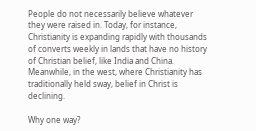People do not necessarily believe whatever they were raised in. Today, for instance, Christianity is expanding rapidly with thousands of converts weekly in lands that have no history of Christian belief, like India and China. Meanwhile, in the west, where Christianity has traditionally held sway, belief in Christ is declining.

Why one way?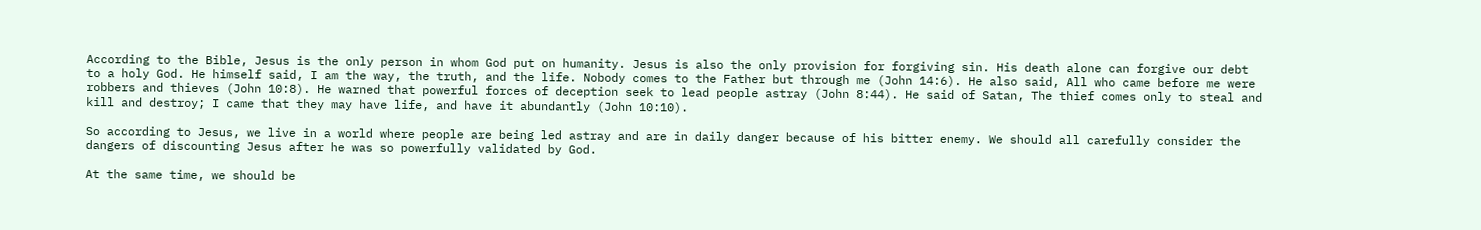According to the Bible, Jesus is the only person in whom God put on humanity. Jesus is also the only provision for forgiving sin. His death alone can forgive our debt to a holy God. He himself said, I am the way, the truth, and the life. Nobody comes to the Father but through me (John 14:6). He also said, All who came before me were robbers and thieves (John 10:8). He warned that powerful forces of deception seek to lead people astray (John 8:44). He said of Satan, The thief comes only to steal and kill and destroy; I came that they may have life, and have it abundantly (John 10:10).

So according to Jesus, we live in a world where people are being led astray and are in daily danger because of his bitter enemy. We should all carefully consider the dangers of discounting Jesus after he was so powerfully validated by God.

At the same time, we should be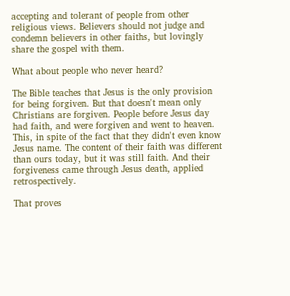accepting and tolerant of people from other religious views. Believers should not judge and condemn believers in other faiths, but lovingly share the gospel with them.

What about people who never heard?

The Bible teaches that Jesus is the only provision for being forgiven. But that doesn't mean only Christians are forgiven. People before Jesus day had faith, and were forgiven and went to heaven. This, in spite of the fact that they didn't even know Jesus name. The content of their faith was different than ours today, but it was still faith. And their forgiveness came through Jesus death, applied retrospectively.

That proves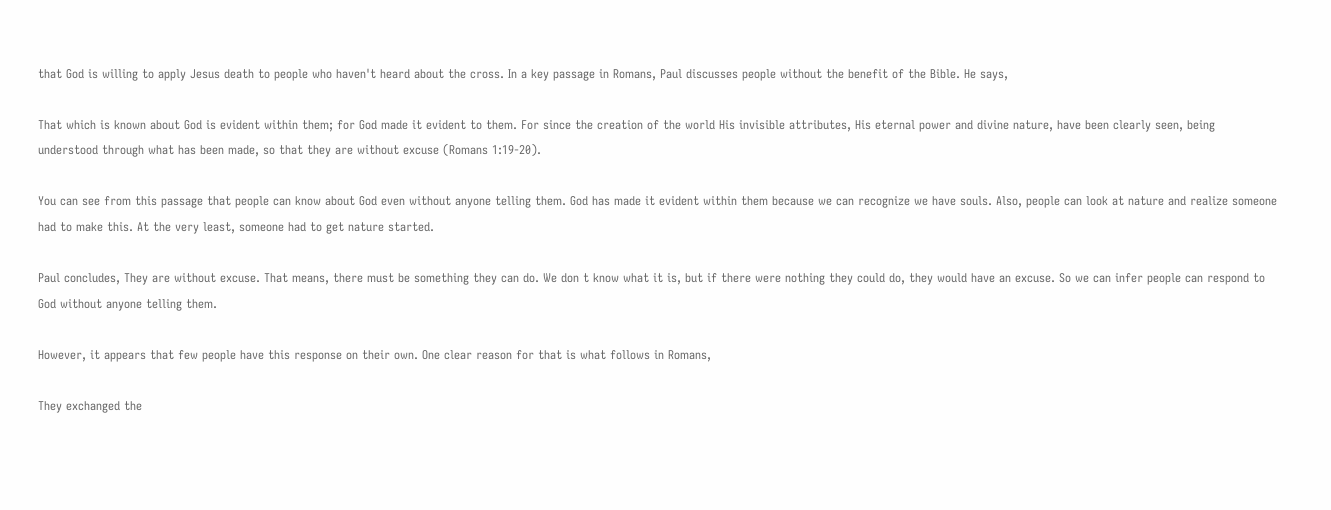that God is willing to apply Jesus death to people who haven't heard about the cross. In a key passage in Romans, Paul discusses people without the benefit of the Bible. He says,

That which is known about God is evident within them; for God made it evident to them. For since the creation of the world His invisible attributes, His eternal power and divine nature, have been clearly seen, being understood through what has been made, so that they are without excuse (Romans 1:19-20).

You can see from this passage that people can know about God even without anyone telling them. God has made it evident within them because we can recognize we have souls. Also, people can look at nature and realize someone had to make this. At the very least, someone had to get nature started.

Paul concludes, They are without excuse. That means, there must be something they can do. We don t know what it is, but if there were nothing they could do, they would have an excuse. So we can infer people can respond to God without anyone telling them.

However, it appears that few people have this response on their own. One clear reason for that is what follows in Romans,

They exchanged the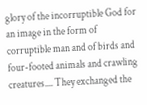glory of the incorruptible God for an image in the form of corruptible man and of birds and four-footed animals and crawling creatures.... They exchanged the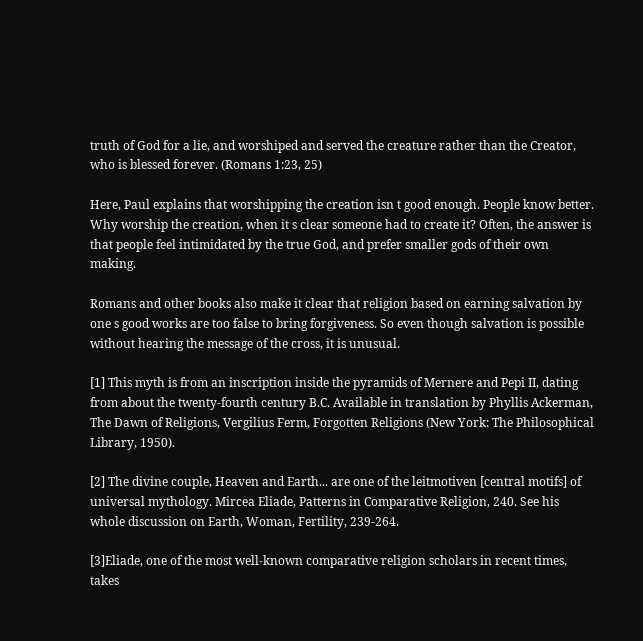truth of God for a lie, and worshiped and served the creature rather than the Creator, who is blessed forever. (Romans 1:23, 25)

Here, Paul explains that worshipping the creation isn t good enough. People know better. Why worship the creation, when it s clear someone had to create it? Often, the answer is that people feel intimidated by the true God, and prefer smaller gods of their own making.

Romans and other books also make it clear that religion based on earning salvation by one s good works are too false to bring forgiveness. So even though salvation is possible without hearing the message of the cross, it is unusual.

[1] This myth is from an inscription inside the pyramids of Mernere and Pepi II, dating from about the twenty-fourth century B.C. Available in translation by Phyllis Ackerman, The Dawn of Religions, Vergilius Ferm, Forgotten Religions (New York: The Philosophical Library, 1950).

[2] The divine couple, Heaven and Earth... are one of the leitmotiven [central motifs] of universal mythology. Mircea Eliade, Patterns in Comparative Religion, 240. See his whole discussion on Earth, Woman, Fertility, 239-264.

[3]Eliade, one of the most well-known comparative religion scholars in recent times, takes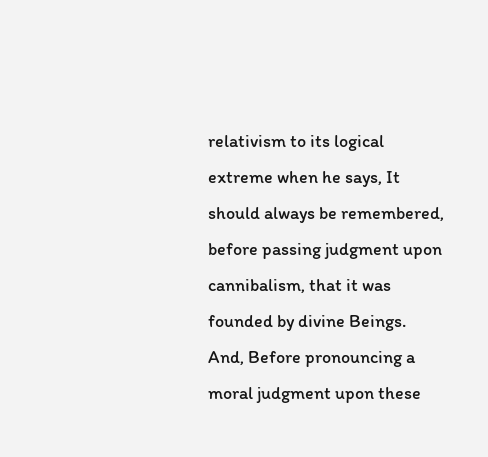relativism to its logical extreme when he says, It should always be remembered, before passing judgment upon cannibalism, that it was founded by divine Beings. And, Before pronouncing a moral judgment upon these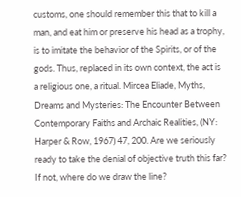customs, one should remember this that to kill a man, and eat him or preserve his head as a trophy, is to imitate the behavior of the Spirits, or of the gods. Thus, replaced in its own context, the act is a religious one, a ritual. Mircea Eliade, Myths, Dreams and Mysteries: The Encounter Between Contemporary Faiths and Archaic Realities, (NY: Harper & Row, 1967) 47, 200. Are we seriously ready to take the denial of objective truth this far? If not, where do we draw the line?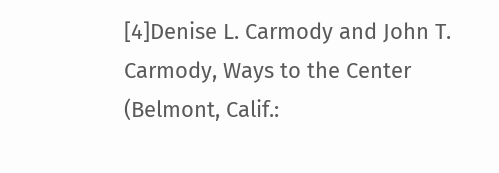[4]Denise L. Carmody and John T. Carmody, Ways to the Center (Belmont, Calif.: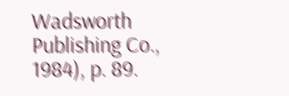Wadsworth Publishing Co., 1984), p. 89.